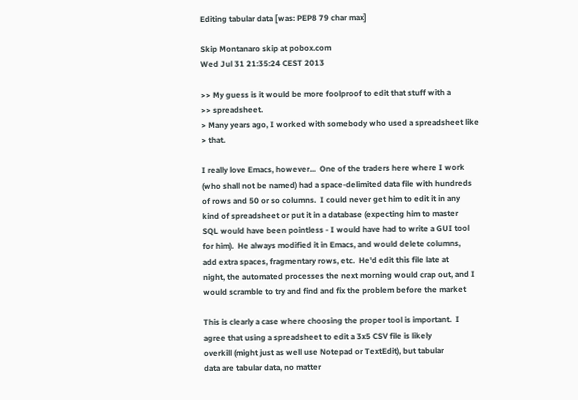Editing tabular data [was: PEP8 79 char max]

Skip Montanaro skip at pobox.com
Wed Jul 31 21:35:24 CEST 2013

>> My guess is it would be more foolproof to edit that stuff with a
>> spreadsheet.
> Many years ago, I worked with somebody who used a spreadsheet like
> that.

I really love Emacs, however...  One of the traders here where I work
(who shall not be named) had a space-delimited data file with hundreds
of rows and 50 or so columns.  I could never get him to edit it in any
kind of spreadsheet or put it in a database (expecting him to master
SQL would have been pointless - I would have had to write a GUI tool
for him).  He always modified it in Emacs, and would delete columns,
add extra spaces, fragmentary rows, etc.  He'd edit this file late at
night, the automated processes the next morning would crap out, and I
would scramble to try and find and fix the problem before the market

This is clearly a case where choosing the proper tool is important.  I
agree that using a spreadsheet to edit a 3x5 CSV file is likely
overkill (might just as well use Notepad or TextEdit), but tabular
data are tabular data, no matter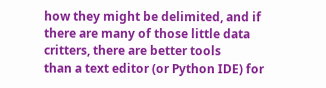how they might be delimited, and if
there are many of those little data critters, there are better tools
than a text editor (or Python IDE) for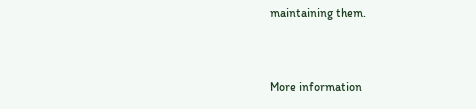maintaining them.


More information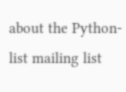about the Python-list mailing list